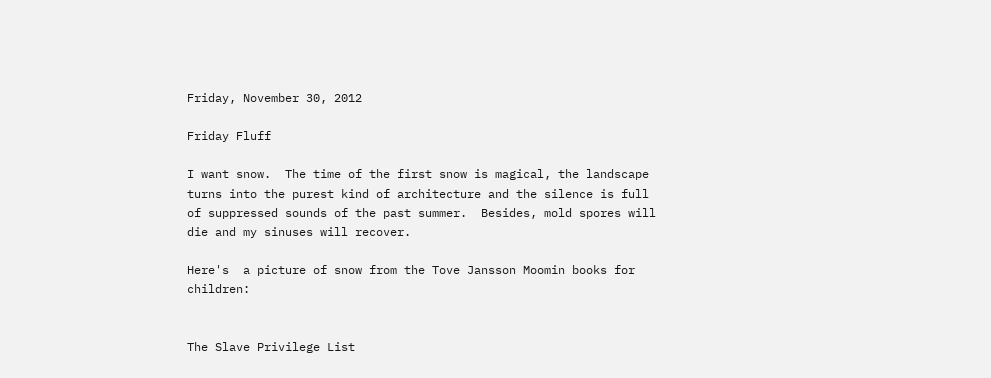Friday, November 30, 2012

Friday Fluff

I want snow.  The time of the first snow is magical, the landscape turns into the purest kind of architecture and the silence is full of suppressed sounds of the past summer.  Besides, mold spores will die and my sinuses will recover.

Here's  a picture of snow from the Tove Jansson Moomin books for children:


The Slave Privilege List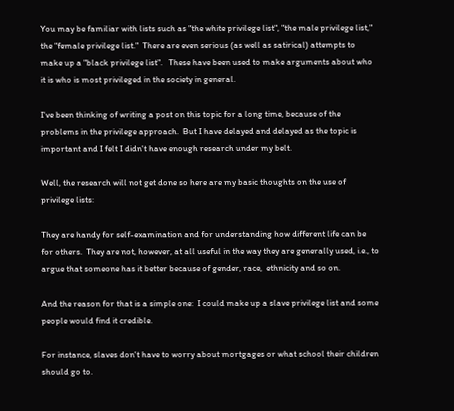You may be familiar with lists such as "the white privilege list", "the male privilege list," the "female privilege list."  There are even serious (as well as satirical) attempts to make up a "black privilege list".   These have been used to make arguments about who it is who is most privileged in the society in general.

I've been thinking of writing a post on this topic for a long time, because of the problems in the privilege approach.  But I have delayed and delayed as the topic is important and I felt I didn't have enough research under my belt.

Well, the research will not get done so here are my basic thoughts on the use of privilege lists:

They are handy for self-examination and for understanding how different life can be for others.  They are not, however, at all useful in the way they are generally used, i.e., to argue that someone has it better because of gender, race,  ethnicity and so on.

And the reason for that is a simple one:  I could make up a slave privilege list and some people would find it credible.

For instance, slaves don't have to worry about mortgages or what school their children should go to.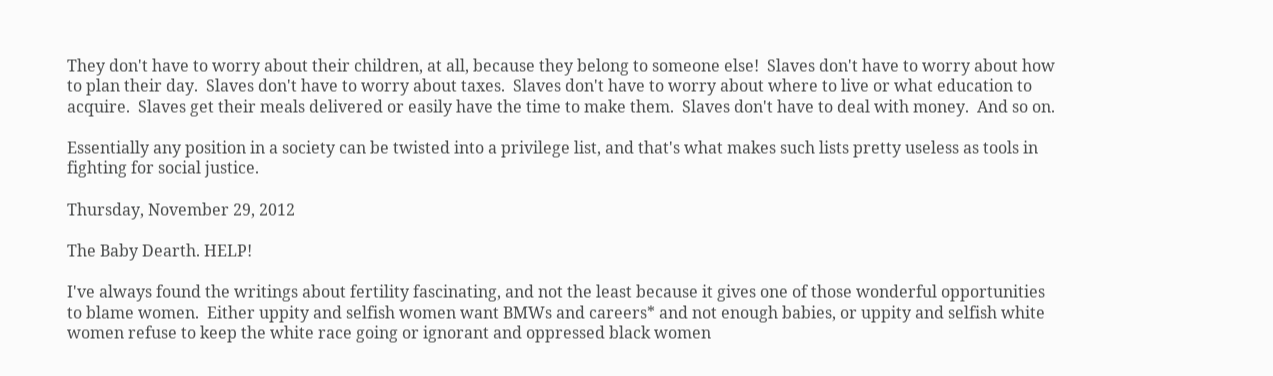They don't have to worry about their children, at all, because they belong to someone else!  Slaves don't have to worry about how to plan their day.  Slaves don't have to worry about taxes.  Slaves don't have to worry about where to live or what education to acquire.  Slaves get their meals delivered or easily have the time to make them.  Slaves don't have to deal with money.  And so on.

Essentially any position in a society can be twisted into a privilege list, and that's what makes such lists pretty useless as tools in fighting for social justice.

Thursday, November 29, 2012

The Baby Dearth. HELP!

I've always found the writings about fertility fascinating, and not the least because it gives one of those wonderful opportunities to blame women.  Either uppity and selfish women want BMWs and careers* and not enough babies, or uppity and selfish white women refuse to keep the white race going or ignorant and oppressed black women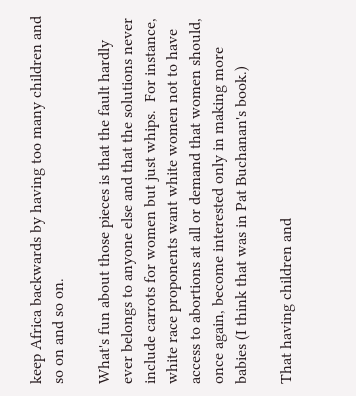keep Africa backwards by having too many children and so on and so on.

What's fun about those pieces is that the fault hardly ever belongs to anyone else and that the solutions never include carrots for women but just whips.  For instance, white race proponents want white women not to have access to abortions at all or demand that women should, once again, become interested only in making more babies (I think that was in Pat Buchanan's book.)

That having children and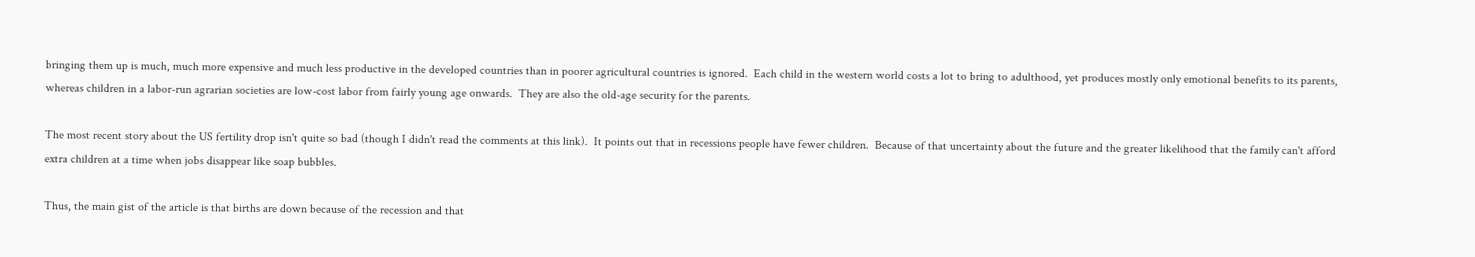bringing them up is much, much more expensive and much less productive in the developed countries than in poorer agricultural countries is ignored.  Each child in the western world costs a lot to bring to adulthood, yet produces mostly only emotional benefits to its parents, whereas children in a labor-run agrarian societies are low-cost labor from fairly young age onwards.  They are also the old-age security for the parents.

The most recent story about the US fertility drop isn't quite so bad (though I didn't read the comments at this link).  It points out that in recessions people have fewer children.  Because of that uncertainty about the future and the greater likelihood that the family can't afford extra children at a time when jobs disappear like soap bubbles.

Thus, the main gist of the article is that births are down because of the recession and that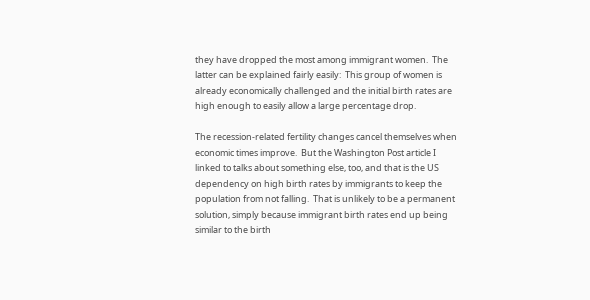they have dropped the most among immigrant women.  The latter can be explained fairly easily:  This group of women is already economically challenged and the initial birth rates are high enough to easily allow a large percentage drop.

The recession-related fertility changes cancel themselves when economic times improve.  But the Washington Post article I linked to talks about something else, too, and that is the US dependency on high birth rates by immigrants to keep the population from not falling.  That is unlikely to be a permanent solution, simply because immigrant birth rates end up being similar to the birth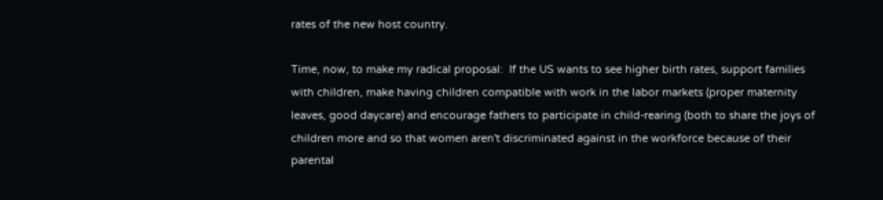rates of the new host country.

Time, now, to make my radical proposal:  If the US wants to see higher birth rates, support families with children, make having children compatible with work in the labor markets (proper maternity leaves, good daycare) and encourage fathers to participate in child-rearing (both to share the joys of children more and so that women aren't discriminated against in the workforce because of their parental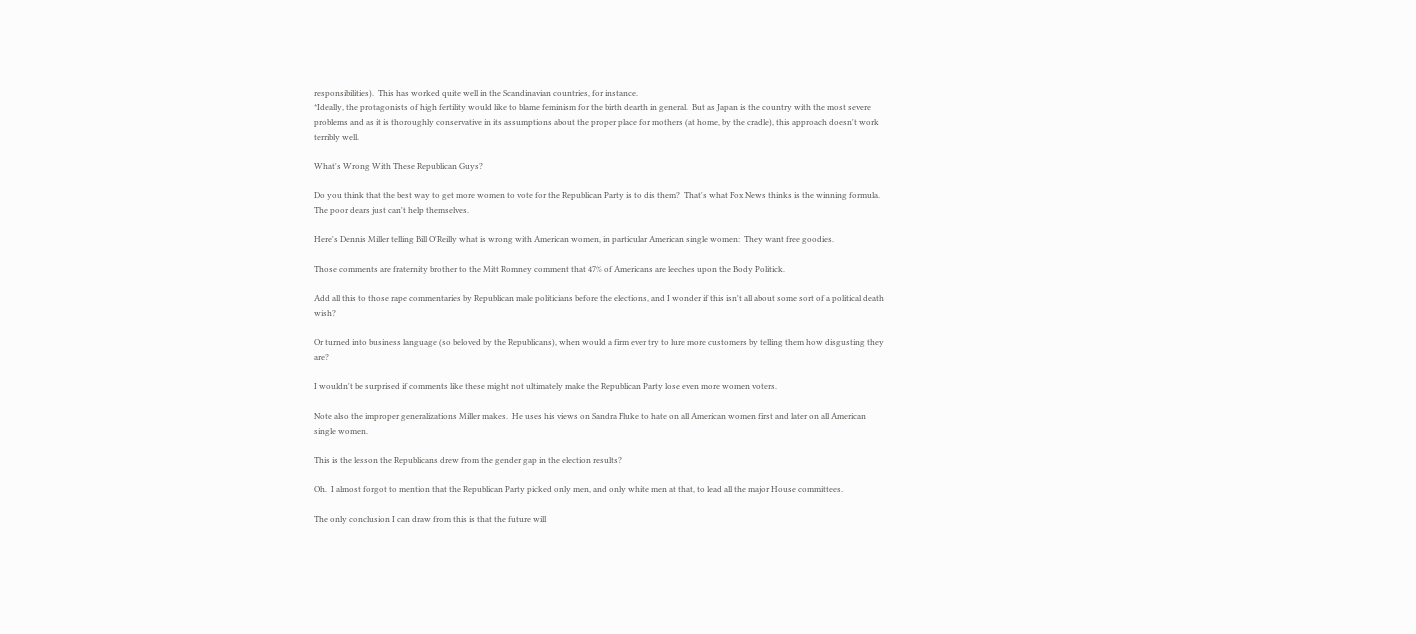responsibilities).  This has worked quite well in the Scandinavian countries, for instance.
*Ideally, the protagonists of high fertility would like to blame feminism for the birth dearth in general.  But as Japan is the country with the most severe problems and as it is thoroughly conservative in its assumptions about the proper place for mothers (at home, by the cradle), this approach doesn't work terribly well.

What's Wrong With These Republican Guys?

Do you think that the best way to get more women to vote for the Republican Party is to dis them?  That's what Fox News thinks is the winning formula.  The poor dears just can't help themselves.

Here's Dennis Miller telling Bill O'Reilly what is wrong with American women, in particular American single women:  They want free goodies.

Those comments are fraternity brother to the Mitt Romney comment that 47% of Americans are leeches upon the Body Politick.

Add all this to those rape commentaries by Republican male politicians before the elections, and I wonder if this isn't all about some sort of a political death wish?

Or turned into business language (so beloved by the Republicans), when would a firm ever try to lure more customers by telling them how disgusting they are?

I wouldn't be surprised if comments like these might not ultimately make the Republican Party lose even more women voters.

Note also the improper generalizations Miller makes.  He uses his views on Sandra Fluke to hate on all American women first and later on all American single women.

This is the lesson the Republicans drew from the gender gap in the election results?

Oh.  I almost forgot to mention that the Republican Party picked only men, and only white men at that, to lead all the major House committees.

The only conclusion I can draw from this is that the future will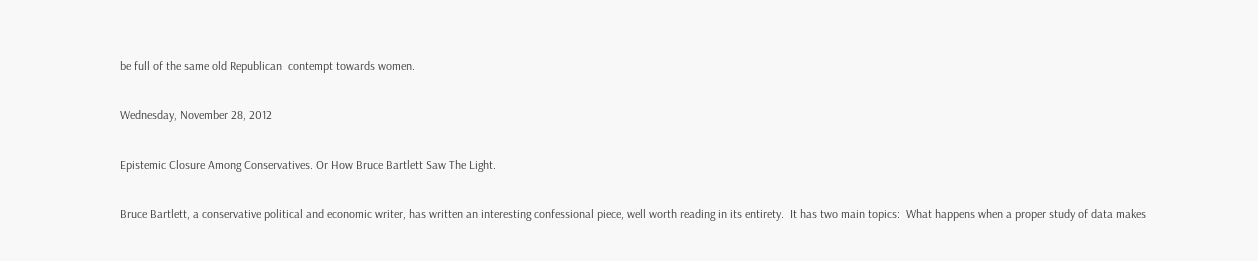be full of the same old Republican  contempt towards women.

Wednesday, November 28, 2012

Epistemic Closure Among Conservatives. Or How Bruce Bartlett Saw The Light.

Bruce Bartlett, a conservative political and economic writer, has written an interesting confessional piece, well worth reading in its entirety.  It has two main topics:  What happens when a proper study of data makes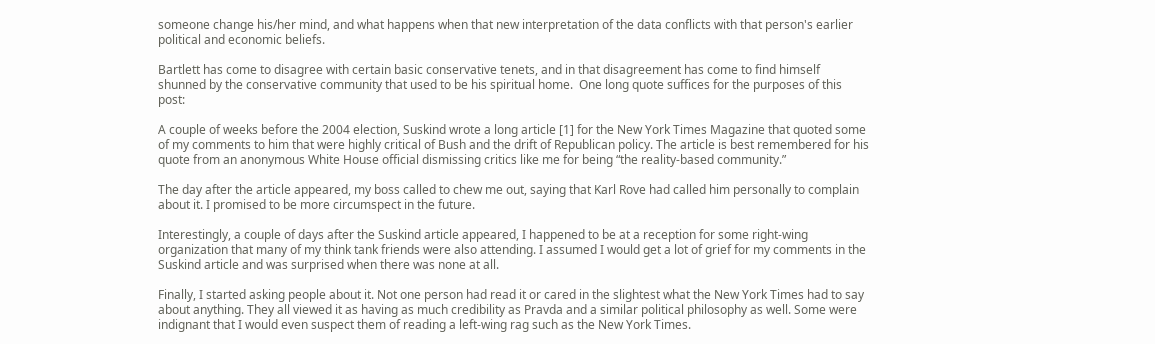someone change his/her mind, and what happens when that new interpretation of the data conflicts with that person's earlier political and economic beliefs.

Bartlett has come to disagree with certain basic conservative tenets, and in that disagreement has come to find himself shunned by the conservative community that used to be his spiritual home.  One long quote suffices for the purposes of this post:

A couple of weeks before the 2004 election, Suskind wrote a long article [1] for the New York Times Magazine that quoted some of my comments to him that were highly critical of Bush and the drift of Republican policy. The article is best remembered for his quote from an anonymous White House official dismissing critics like me for being “the reality-based community.”

The day after the article appeared, my boss called to chew me out, saying that Karl Rove had called him personally to complain about it. I promised to be more circumspect in the future.

Interestingly, a couple of days after the Suskind article appeared, I happened to be at a reception for some right-wing organization that many of my think tank friends were also attending. I assumed I would get a lot of grief for my comments in the Suskind article and was surprised when there was none at all.

Finally, I started asking people about it. Not one person had read it or cared in the slightest what the New York Times had to say about anything. They all viewed it as having as much credibility as Pravda and a similar political philosophy as well. Some were indignant that I would even suspect them of reading a left-wing rag such as the New York Times.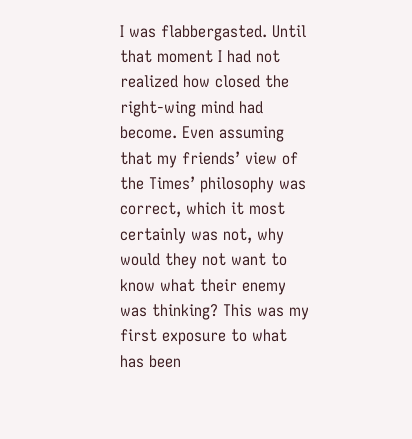I was flabbergasted. Until that moment I had not realized how closed the right-wing mind had become. Even assuming that my friends’ view of the Times’ philosophy was correct, which it most certainly was not, why would they not want to know what their enemy was thinking? This was my first exposure to what has been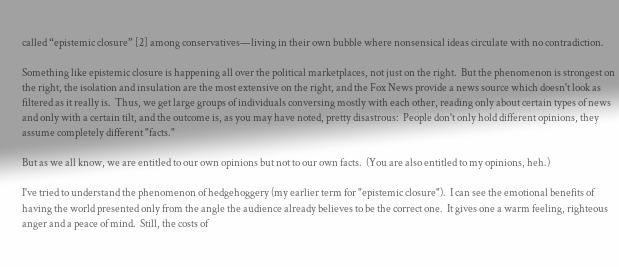called “epistemic closure” [2] among conservatives—living in their own bubble where nonsensical ideas circulate with no contradiction.

Something like epistemic closure is happening all over the political marketplaces, not just on the right.  But the phenomenon is strongest on the right, the isolation and insulation are the most extensive on the right, and the Fox News provide a news source which doesn't look as filtered as it really is.  Thus, we get large groups of individuals conversing mostly with each other, reading only about certain types of news and only with a certain tilt, and the outcome is, as you may have noted, pretty disastrous:  People don't only hold different opinions, they assume completely different "facts."

But as we all know, we are entitled to our own opinions but not to our own facts.  (You are also entitled to my opinions, heh.)

I've tried to understand the phenomenon of hedgehoggery (my earlier term for "epistemic closure").  I can see the emotional benefits of having the world presented only from the angle the audience already believes to be the correct one.  It gives one a warm feeling, righteous anger and a peace of mind.  Still, the costs of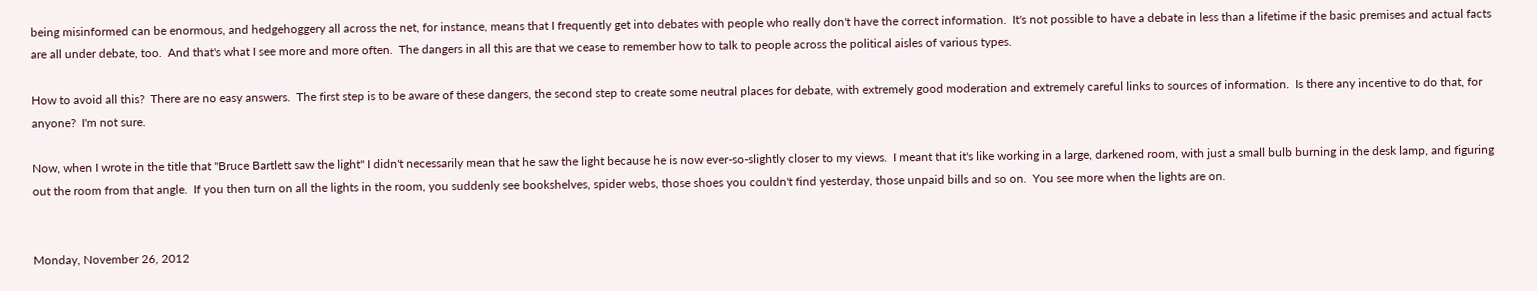being misinformed can be enormous, and hedgehoggery all across the net, for instance, means that I frequently get into debates with people who really don't have the correct information.  It's not possible to have a debate in less than a lifetime if the basic premises and actual facts are all under debate, too.  And that's what I see more and more often.  The dangers in all this are that we cease to remember how to talk to people across the political aisles of various types.

How to avoid all this?  There are no easy answers.  The first step is to be aware of these dangers, the second step to create some neutral places for debate, with extremely good moderation and extremely careful links to sources of information.  Is there any incentive to do that, for anyone?  I'm not sure.

Now, when I wrote in the title that "Bruce Bartlett saw the light" I didn't necessarily mean that he saw the light because he is now ever-so-slightly closer to my views.  I meant that it's like working in a large, darkened room, with just a small bulb burning in the desk lamp, and figuring out the room from that angle.  If you then turn on all the lights in the room, you suddenly see bookshelves, spider webs, those shoes you couldn't find yesterday, those unpaid bills and so on.  You see more when the lights are on.


Monday, November 26, 2012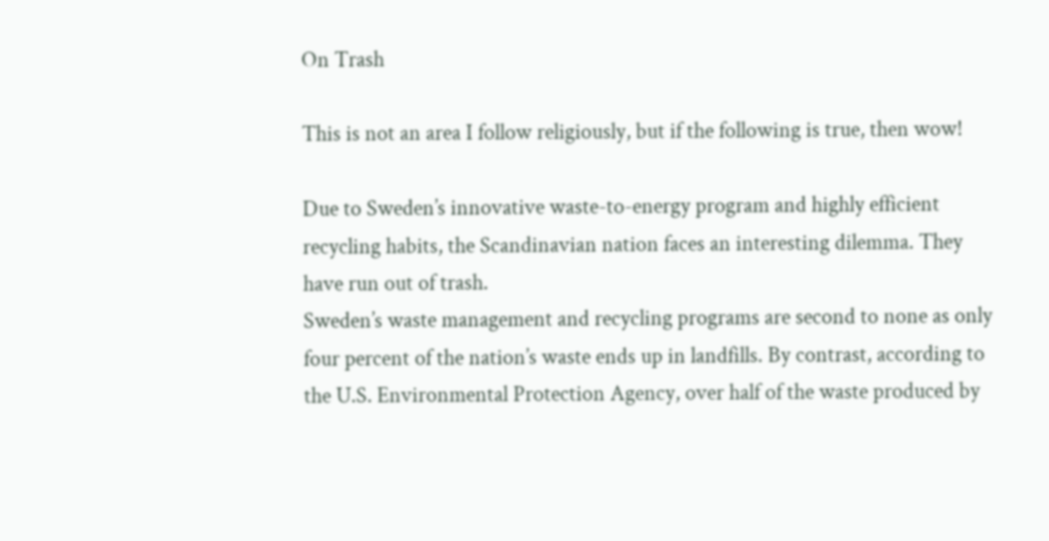On Trash

This is not an area I follow religiously, but if the following is true, then wow!

Due to Sweden’s innovative waste-to-energy program and highly efficient recycling habits, the Scandinavian nation faces an interesting dilemma. They have run out of trash.
Sweden’s waste management and recycling programs are second to none as only four percent of the nation’s waste ends up in landfills. By contrast, according to the U.S. Environmental Protection Agency, over half of the waste produced by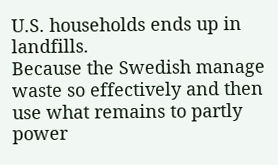U.S. households ends up in landfills.
Because the Swedish manage waste so effectively and then use what remains to partly power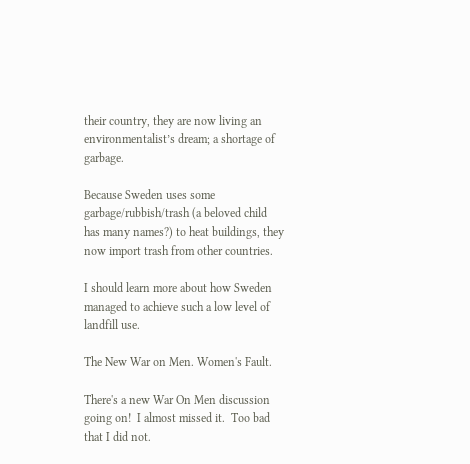their country, they are now living an environmentalist’s dream; a shortage of garbage.

Because Sweden uses some garbage/rubbish/trash (a beloved child has many names?) to heat buildings, they now import trash from other countries.

I should learn more about how Sweden managed to achieve such a low level of landfill use.

The New War on Men. Women's Fault.

There's a new War On Men discussion going on!  I almost missed it.  Too bad that I did not.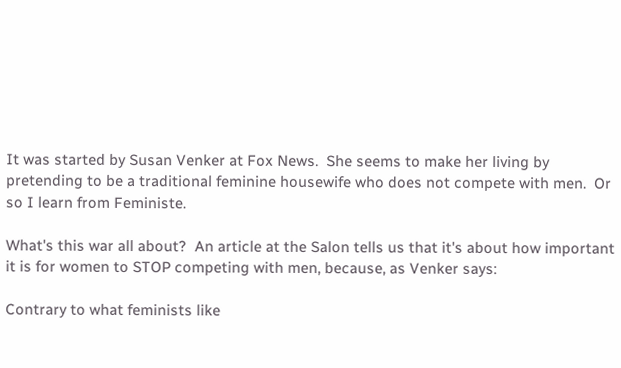It was started by Susan Venker at Fox News.  She seems to make her living by pretending to be a traditional feminine housewife who does not compete with men.  Or so I learn from Feministe.

What's this war all about?  An article at the Salon tells us that it's about how important it is for women to STOP competing with men, because, as Venker says:

Contrary to what feminists like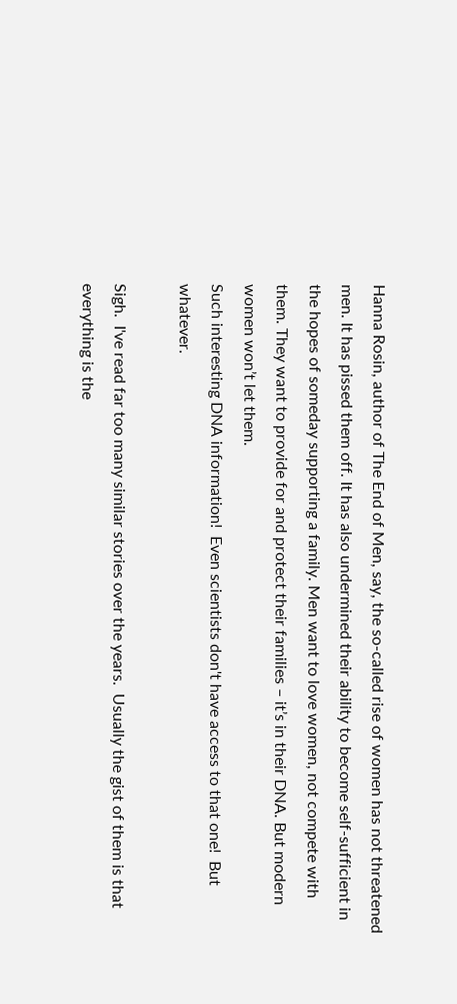Hanna Rosin, author of The End of Men, say, the so-called rise of women has not threatened men. It has pissed them off. It has also undermined their ability to become self-sufficient in the hopes of someday supporting a family. Men want to love women, not compete with them. They want to provide for and protect their families – it’s in their DNA. But modern women won’t let them.
Such interesting DNA information!  Even scientists don't have access to that one!  But whatever.

Sigh.  I've read far too many similar stories over the years.  Usually the gist of them is that everything is the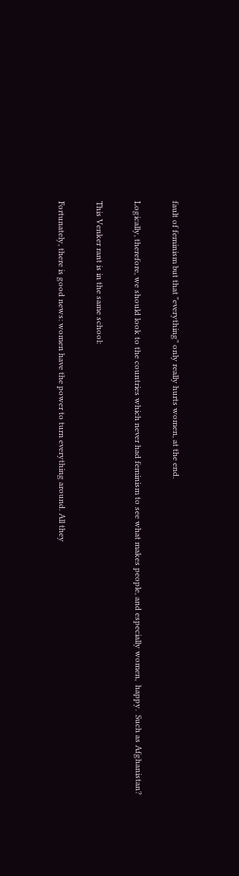fault of feminism but that "everything" only really hurts women, at the end.

Logically, therefore, we should look to the countries which never had feminism to see what makes people, and especially women,  happy.  Such as Afghanistan?

This Venker rant is in the same school:

Fortunately, there is good news: women have the power to turn everything around. All they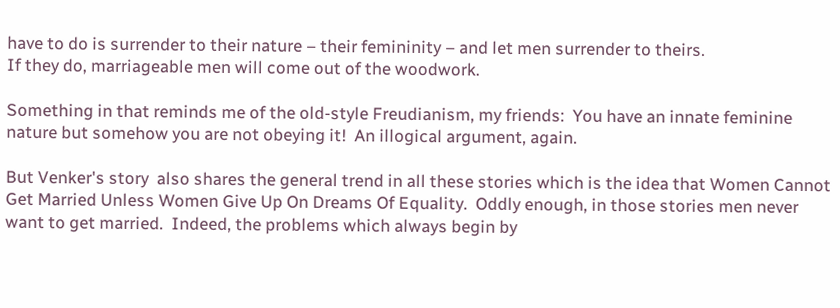have to do is surrender to their nature – their femininity – and let men surrender to theirs.
If they do, marriageable men will come out of the woodwork.

Something in that reminds me of the old-style Freudianism, my friends:  You have an innate feminine nature but somehow you are not obeying it!  An illogical argument, again.

But Venker's story  also shares the general trend in all these stories which is the idea that Women Cannot Get Married Unless Women Give Up On Dreams Of Equality.  Oddly enough, in those stories men never want to get married.  Indeed, the problems which always begin by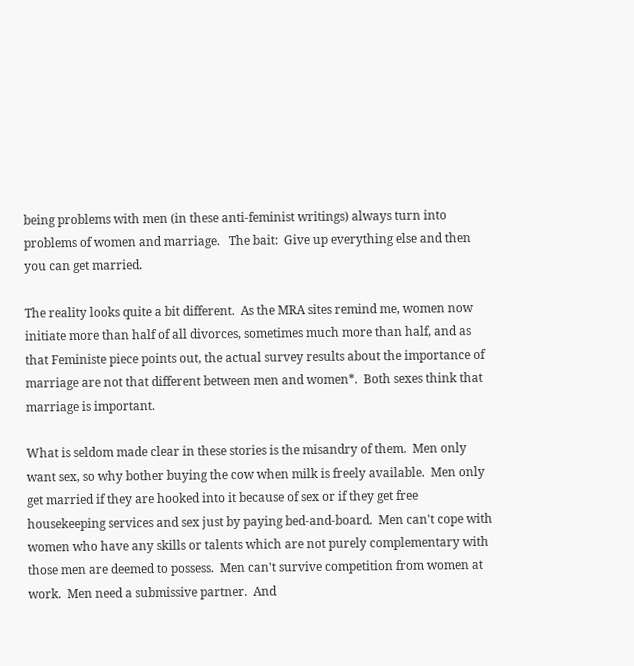being problems with men (in these anti-feminist writings) always turn into problems of women and marriage.   The bait:  Give up everything else and then you can get married.

The reality looks quite a bit different.  As the MRA sites remind me, women now initiate more than half of all divorces, sometimes much more than half, and as that Feministe piece points out, the actual survey results about the importance of marriage are not that different between men and women*.  Both sexes think that marriage is important.

What is seldom made clear in these stories is the misandry of them.  Men only want sex, so why bother buying the cow when milk is freely available.  Men only get married if they are hooked into it because of sex or if they get free housekeeping services and sex just by paying bed-and-board.  Men can't cope with women who have any skills or talents which are not purely complementary with those men are deemed to possess.  Men can't survive competition from women at work.  Men need a submissive partner.  And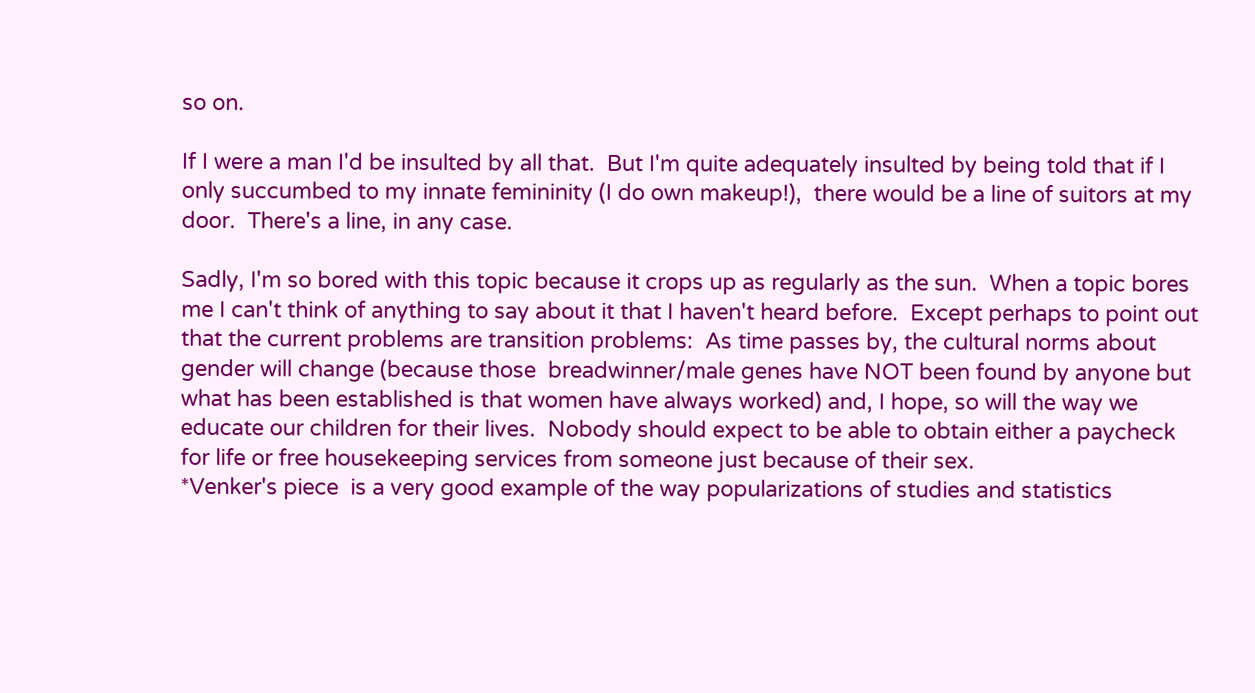so on.

If I were a man I'd be insulted by all that.  But I'm quite adequately insulted by being told that if I only succumbed to my innate femininity (I do own makeup!),  there would be a line of suitors at my door.  There's a line, in any case.

Sadly, I'm so bored with this topic because it crops up as regularly as the sun.  When a topic bores me I can't think of anything to say about it that I haven't heard before.  Except perhaps to point out that the current problems are transition problems:  As time passes by, the cultural norms about gender will change (because those  breadwinner/male genes have NOT been found by anyone but what has been established is that women have always worked) and, I hope, so will the way we educate our children for their lives.  Nobody should expect to be able to obtain either a paycheck for life or free housekeeping services from someone just because of their sex.
*Venker's piece  is a very good example of the way popularizations of studies and statistics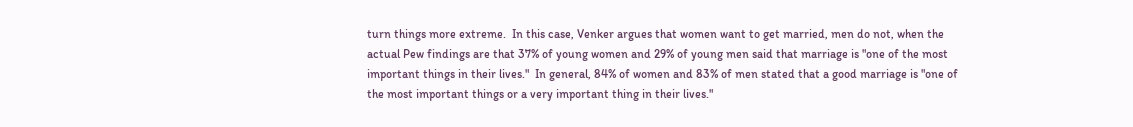turn things more extreme.  In this case, Venker argues that women want to get married, men do not, when the actual Pew findings are that 37% of young women and 29% of young men said that marriage is "one of the most important things in their lives."  In general, 84% of women and 83% of men stated that a good marriage is "one of the most important things or a very important thing in their lives."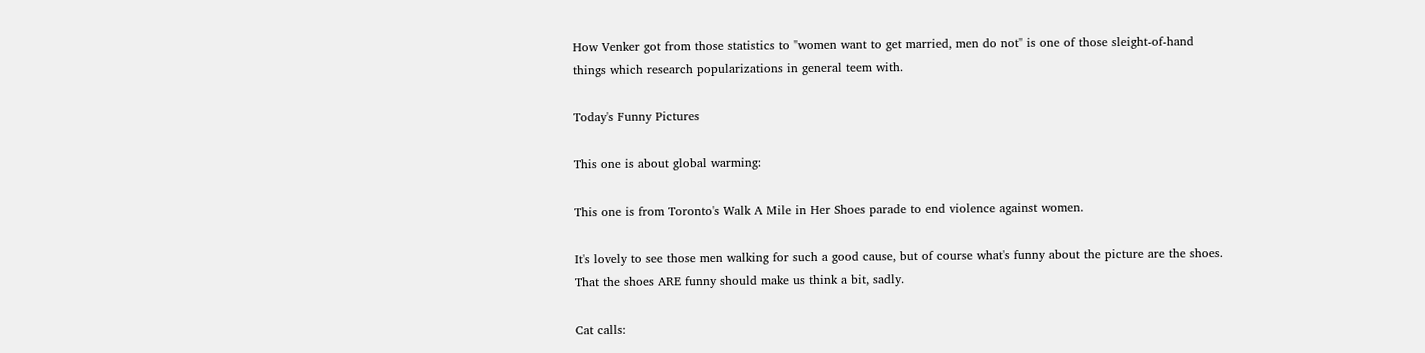How Venker got from those statistics to "women want to get married, men do not" is one of those sleight-of-hand things which research popularizations in general teem with.

Today's Funny Pictures

This one is about global warming:

This one is from Toronto's Walk A Mile in Her Shoes parade to end violence against women.

It's lovely to see those men walking for such a good cause, but of course what's funny about the picture are the shoes.  That the shoes ARE funny should make us think a bit, sadly.

Cat calls: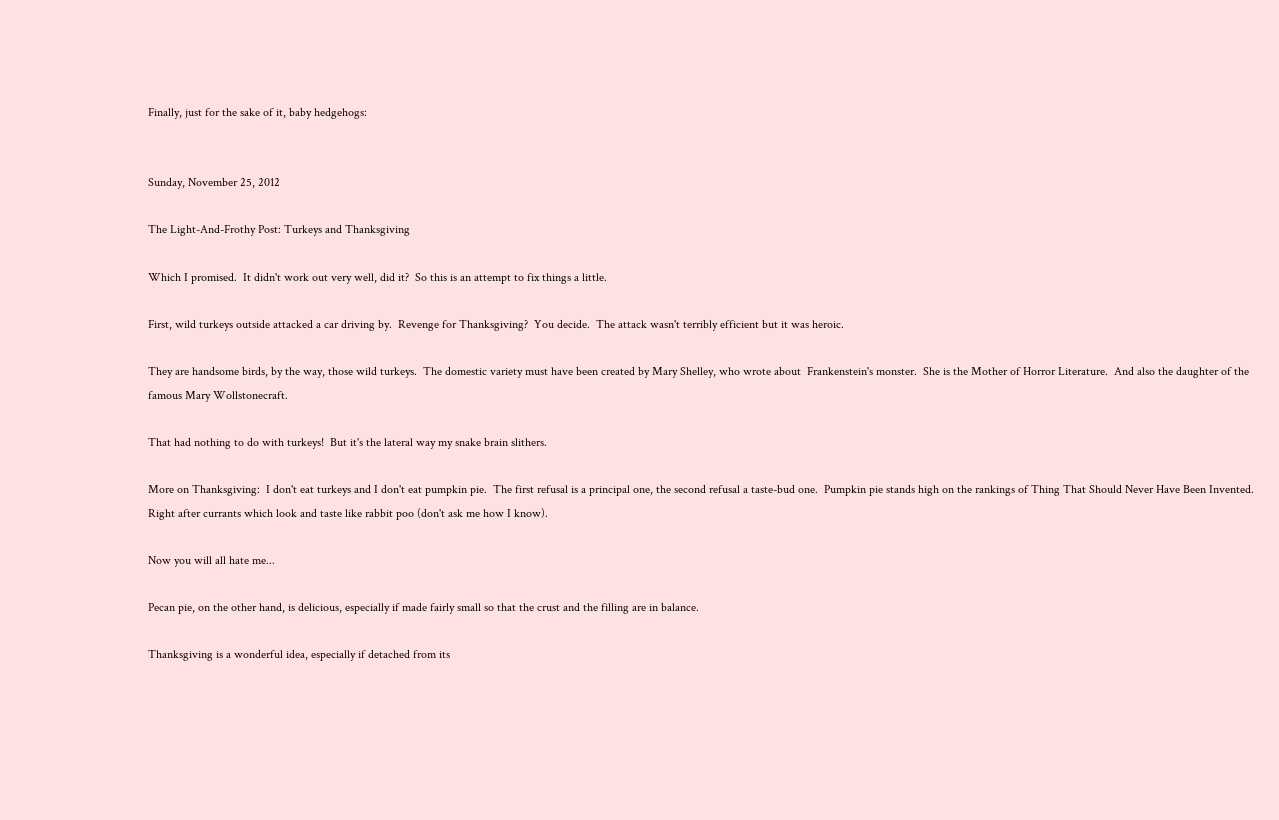Finally, just for the sake of it, baby hedgehogs:


Sunday, November 25, 2012

The Light-And-Frothy Post: Turkeys and Thanksgiving

Which I promised.  It didn't work out very well, did it?  So this is an attempt to fix things a little.

First, wild turkeys outside attacked a car driving by.  Revenge for Thanksgiving?  You decide.  The attack wasn't terribly efficient but it was heroic.

They are handsome birds, by the way, those wild turkeys.  The domestic variety must have been created by Mary Shelley, who wrote about  Frankenstein's monster.  She is the Mother of Horror Literature.  And also the daughter of the famous Mary Wollstonecraft.

That had nothing to do with turkeys!  But it's the lateral way my snake brain slithers.

More on Thanksgiving:  I don't eat turkeys and I don't eat pumpkin pie.  The first refusal is a principal one, the second refusal a taste-bud one.  Pumpkin pie stands high on the rankings of Thing That Should Never Have Been Invented.  Right after currants which look and taste like rabbit poo (don't ask me how I know).

Now you will all hate me...

Pecan pie, on the other hand, is delicious, especially if made fairly small so that the crust and the filling are in balance.

Thanksgiving is a wonderful idea, especially if detached from its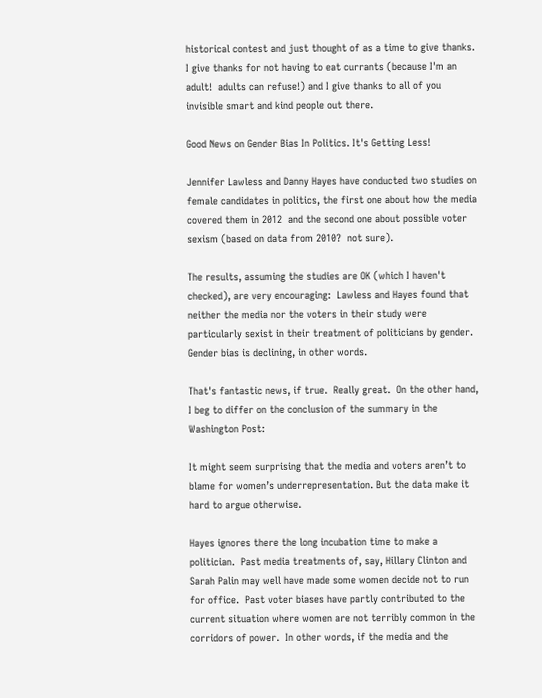historical contest and just thought of as a time to give thanks.  I give thanks for not having to eat currants (because I'm an adult!  adults can refuse!) and I give thanks to all of you invisible smart and kind people out there.

Good News on Gender Bias In Politics. It's Getting Less!

Jennifer Lawless and Danny Hayes have conducted two studies on female candidates in politics, the first one about how the media covered them in 2012  and the second one about possible voter sexism (based on data from 2010?  not sure).

The results, assuming the studies are OK (which I haven't checked), are very encouraging:  Lawless and Hayes found that neither the media nor the voters in their study were particularly sexist in their treatment of politicians by gender.  Gender bias is declining, in other words.

That's fantastic news, if true.  Really great.  On the other hand, I beg to differ on the conclusion of the summary in the Washington Post:

It might seem surprising that the media and voters aren’t to blame for women’s underrepresentation. But the data make it hard to argue otherwise.

Hayes ignores there the long incubation time to make a politician.  Past media treatments of, say, Hillary Clinton and Sarah Palin may well have made some women decide not to run for office.  Past voter biases have partly contributed to the current situation where women are not terribly common in the corridors of power.  In other words, if the media and the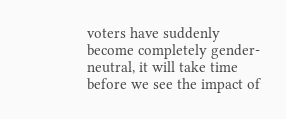voters have suddenly become completely gender-neutral, it will take time before we see the impact of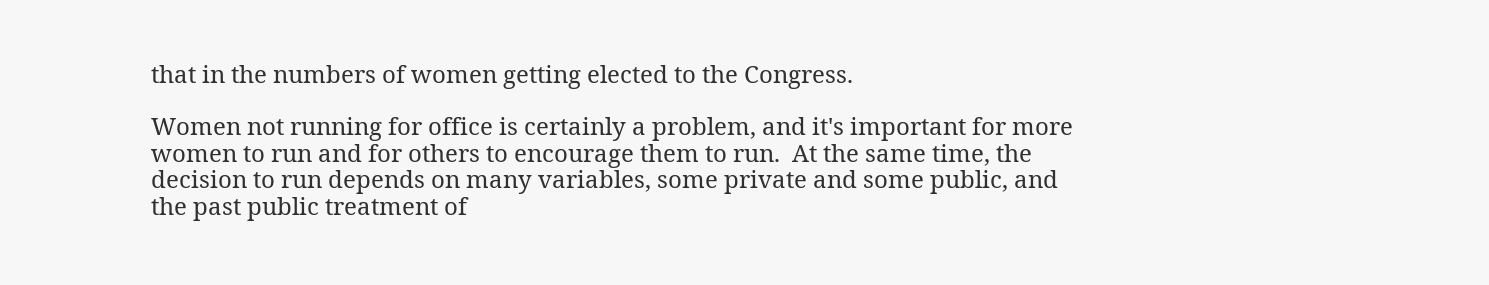that in the numbers of women getting elected to the Congress.

Women not running for office is certainly a problem, and it's important for more women to run and for others to encourage them to run.  At the same time, the decision to run depends on many variables, some private and some public, and the past public treatment of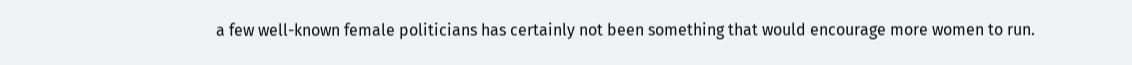a few well-known female politicians has certainly not been something that would encourage more women to run.